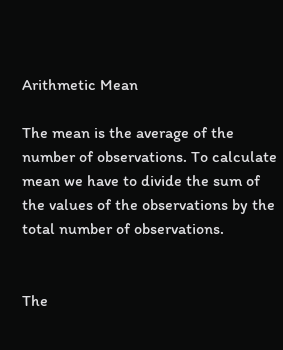Arithmetic Mean

The mean is the average of the number of observations. To calculate mean we have to divide the sum of the values of the observations by the total number of observations.


The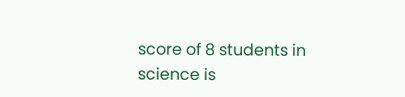score of 8 students in science is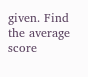given. Find the average score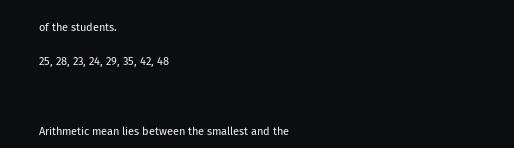of the students.

25, 28, 23, 24, 29, 35, 42, 48



Arithmetic mean lies between the smallest and the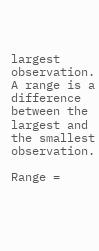largest observation. A range is a difference between the largest and the smallest observation.

Range =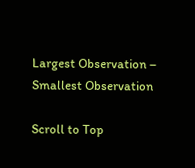Largest Observation – Smallest Observation

Scroll to Top